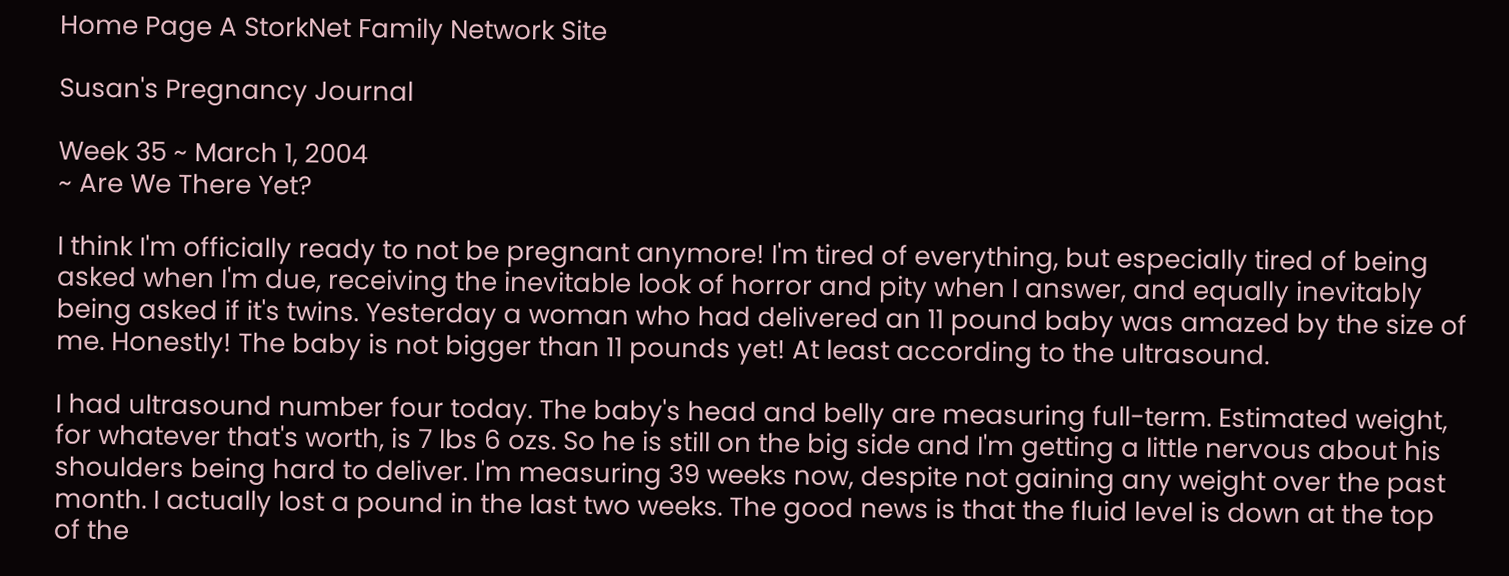Home Page A StorkNet Family Network Site

Susan's Pregnancy Journal

Week 35 ~ March 1, 2004
~ Are We There Yet?

I think I'm officially ready to not be pregnant anymore! I'm tired of everything, but especially tired of being asked when I'm due, receiving the inevitable look of horror and pity when I answer, and equally inevitably being asked if it's twins. Yesterday a woman who had delivered an 11 pound baby was amazed by the size of me. Honestly! The baby is not bigger than 11 pounds yet! At least according to the ultrasound.

I had ultrasound number four today. The baby's head and belly are measuring full-term. Estimated weight, for whatever that's worth, is 7 lbs 6 ozs. So he is still on the big side and I'm getting a little nervous about his shoulders being hard to deliver. I'm measuring 39 weeks now, despite not gaining any weight over the past month. I actually lost a pound in the last two weeks. The good news is that the fluid level is down at the top of the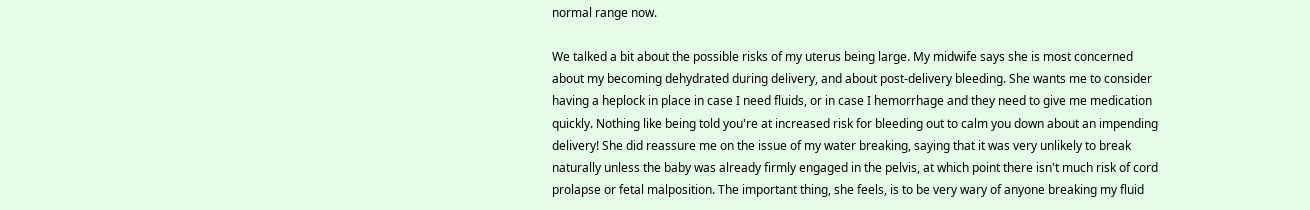normal range now.

We talked a bit about the possible risks of my uterus being large. My midwife says she is most concerned about my becoming dehydrated during delivery, and about post-delivery bleeding. She wants me to consider having a heplock in place in case I need fluids, or in case I hemorrhage and they need to give me medication quickly. Nothing like being told you're at increased risk for bleeding out to calm you down about an impending delivery! She did reassure me on the issue of my water breaking, saying that it was very unlikely to break naturally unless the baby was already firmly engaged in the pelvis, at which point there isn't much risk of cord prolapse or fetal malposition. The important thing, she feels, is to be very wary of anyone breaking my fluid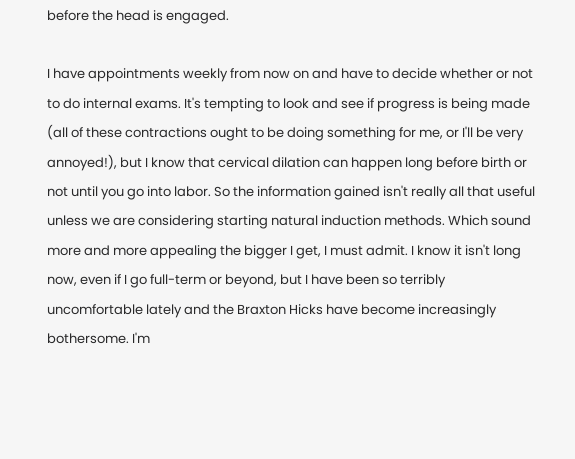before the head is engaged.

I have appointments weekly from now on and have to decide whether or not to do internal exams. It's tempting to look and see if progress is being made (all of these contractions ought to be doing something for me, or I'll be very annoyed!), but I know that cervical dilation can happen long before birth or not until you go into labor. So the information gained isn't really all that useful unless we are considering starting natural induction methods. Which sound more and more appealing the bigger I get, I must admit. I know it isn't long now, even if I go full-term or beyond, but I have been so terribly uncomfortable lately and the Braxton Hicks have become increasingly bothersome. I'm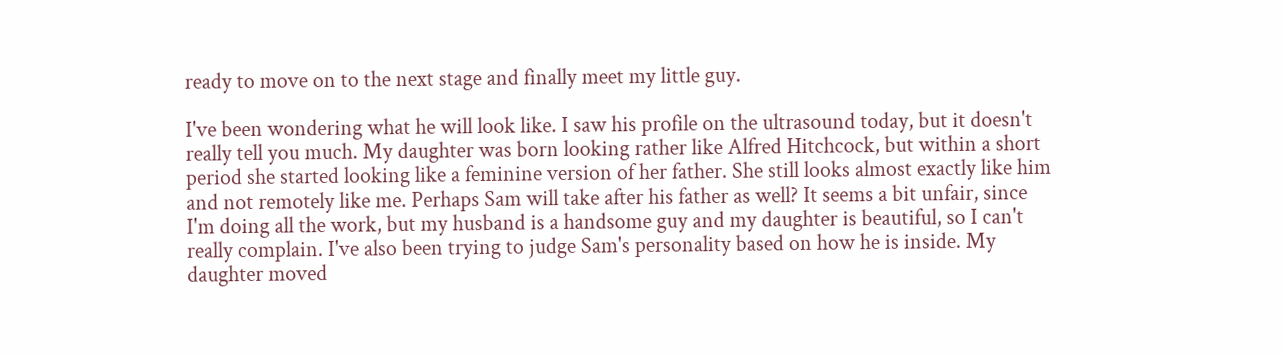ready to move on to the next stage and finally meet my little guy.

I've been wondering what he will look like. I saw his profile on the ultrasound today, but it doesn't really tell you much. My daughter was born looking rather like Alfred Hitchcock, but within a short period she started looking like a feminine version of her father. She still looks almost exactly like him and not remotely like me. Perhaps Sam will take after his father as well? It seems a bit unfair, since I'm doing all the work, but my husband is a handsome guy and my daughter is beautiful, so I can't really complain. I've also been trying to judge Sam's personality based on how he is inside. My daughter moved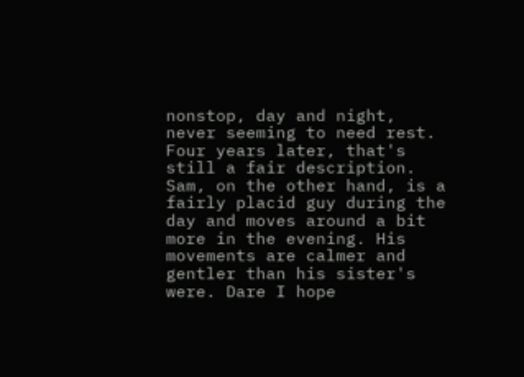nonstop, day and night, never seeming to need rest. Four years later, that's still a fair description. Sam, on the other hand, is a fairly placid guy during the day and moves around a bit more in the evening. His movements are calmer and gentler than his sister's were. Dare I hope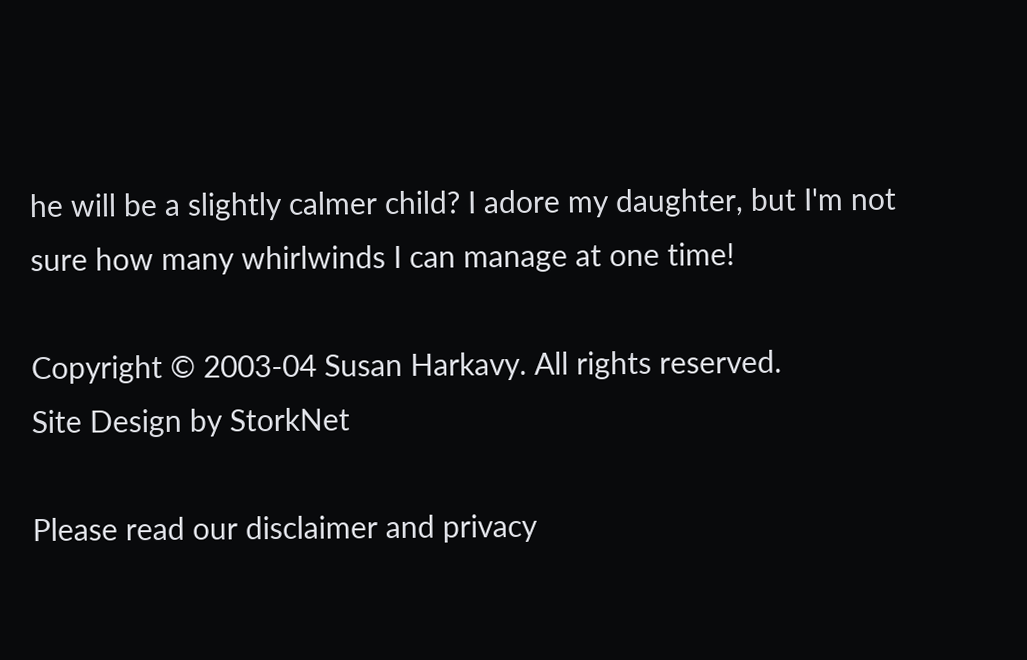he will be a slightly calmer child? I adore my daughter, but I'm not sure how many whirlwinds I can manage at one time!

Copyright © 2003-04 Susan Harkavy. All rights reserved.
Site Design by StorkNet

Please read our disclaimer and privacy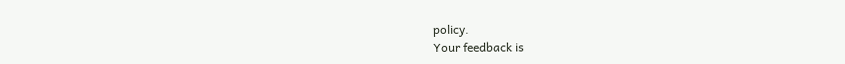policy.
Your feedback is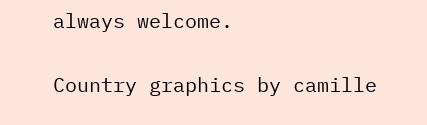always welcome.

Country graphics by camille